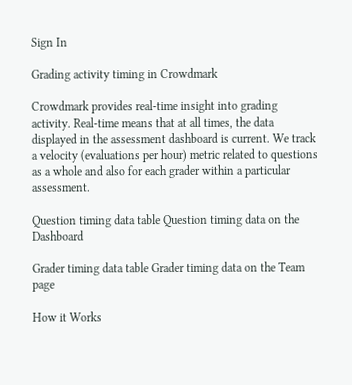Sign In

Grading activity timing in Crowdmark

Crowdmark provides real-time insight into grading activity. Real-time means that at all times, the data displayed in the assessment dashboard is current. We track a velocity (evaluations per hour) metric related to questions as a whole and also for each grader within a particular assessment.

Question timing data table Question timing data on the Dashboard

Grader timing data table Grader timing data on the Team page

How it Works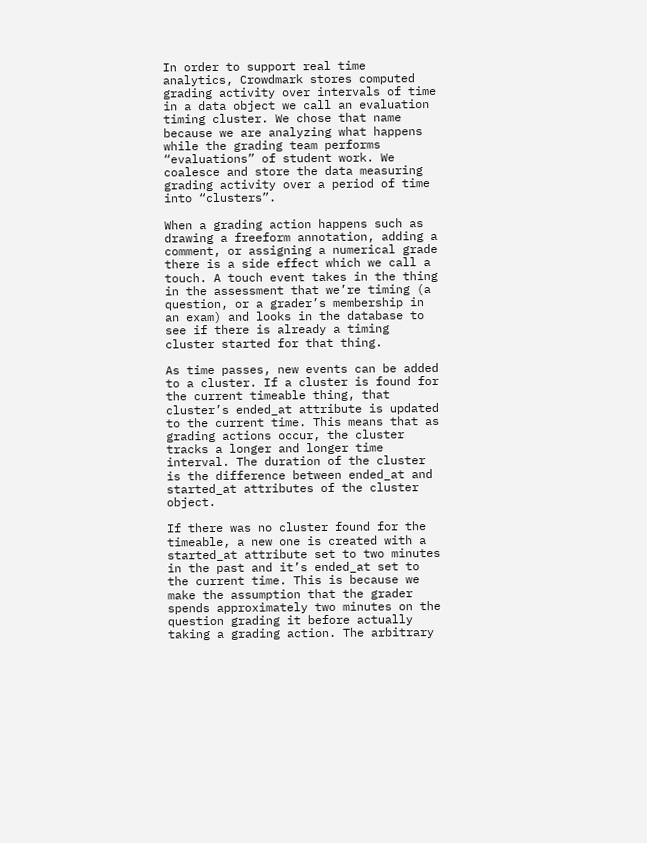In order to support real time analytics, Crowdmark stores computed grading activity over intervals of time in a data object we call an evaluation timing cluster. We chose that name because we are analyzing what happens while the grading team performs “evaluations” of student work. We coalesce and store the data measuring grading activity over a period of time into “clusters”.

When a grading action happens such as drawing a freeform annotation, adding a comment, or assigning a numerical grade there is a side effect which we call a touch. A touch event takes in the thing in the assessment that we’re timing (a question, or a grader’s membership in an exam) and looks in the database to see if there is already a timing cluster started for that thing.

As time passes, new events can be added to a cluster. If a cluster is found for the current timeable thing, that cluster’s ended_at attribute is updated to the current time. This means that as grading actions occur, the cluster tracks a longer and longer time interval. The duration of the cluster is the difference between ended_at and started_at attributes of the cluster object.

If there was no cluster found for the timeable, a new one is created with a started_at attribute set to two minutes in the past and it’s ended_at set to the current time. This is because we make the assumption that the grader spends approximately two minutes on the question grading it before actually taking a grading action. The arbitrary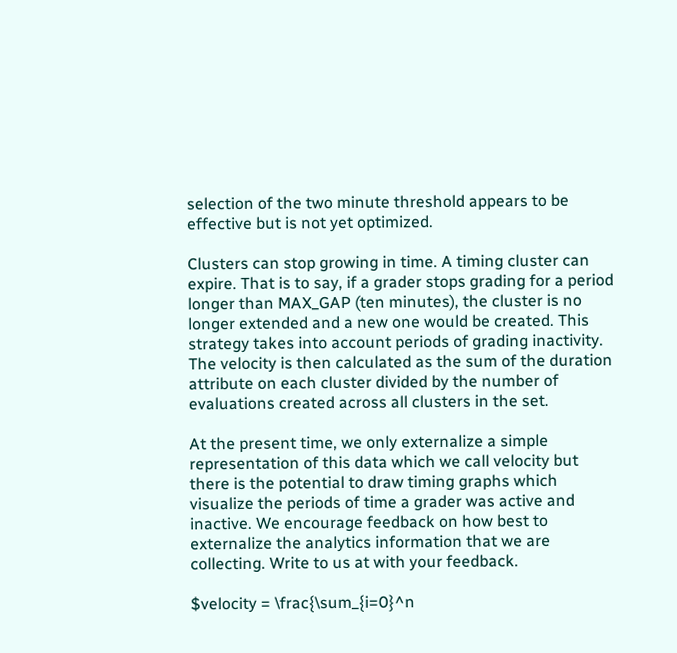selection of the two minute threshold appears to be effective but is not yet optimized.

Clusters can stop growing in time. A timing cluster can expire. That is to say, if a grader stops grading for a period longer than MAX_GAP (ten minutes), the cluster is no longer extended and a new one would be created. This strategy takes into account periods of grading inactivity. The velocity is then calculated as the sum of the duration attribute on each cluster divided by the number of evaluations created across all clusters in the set.

At the present time, we only externalize a simple representation of this data which we call velocity but there is the potential to draw timing graphs which visualize the periods of time a grader was active and inactive. We encourage feedback on how best to externalize the analytics information that we are collecting. Write to us at with your feedback.

$velocity = \frac{\sum_{i=0}^n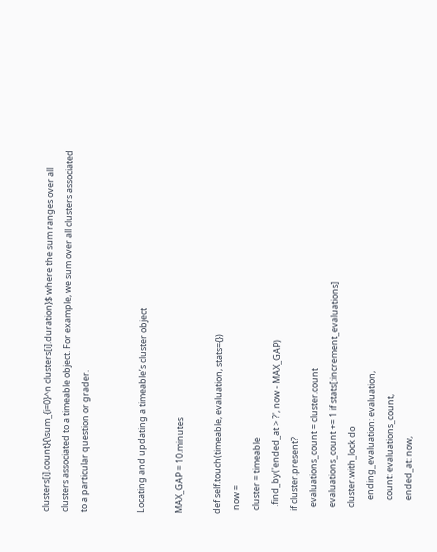clusters[i].count}{\sum_{i=0}^n clusters[i].duration}$ where the sum ranges over all clusters associated to a timeable object. For example, we sum over all clusters associated to a particular question or grader.


Locating and updating a timeable’s cluster object

MAX_GAP = 10.minutes

def self.touch(timeable, evaluation, stats={})
  now =
  cluster = timeable
    .find_by('ended_at > ?', now - MAX_GAP)
  if cluster.present?
    evaluations_count = cluster.count
    evaluations_count += 1 if stats[:increment_evaluations]
    cluster.with_lock do
        ending_evaluation: evaluation,
        count: evaluations_count,
        ended_at: now,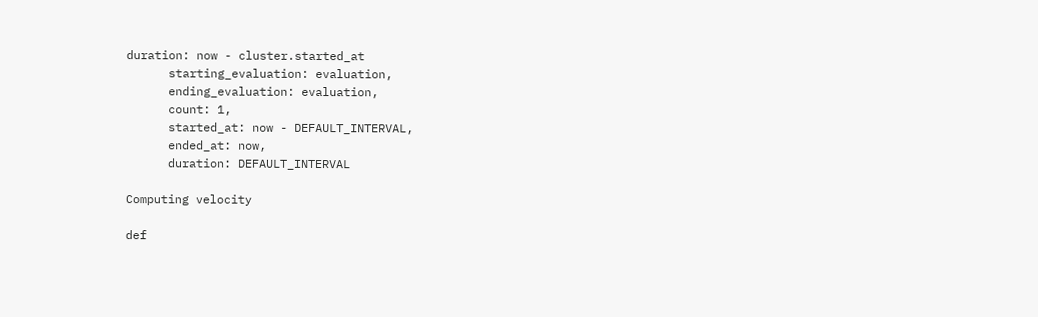duration: now - cluster.started_at
      starting_evaluation: evaluation,
      ending_evaluation: evaluation,
      count: 1,
      started_at: now - DEFAULT_INTERVAL,
      ended_at: now,
      duration: DEFAULT_INTERVAL

Computing velocity

def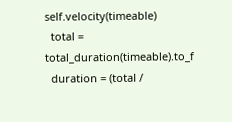self.velocity(timeable)
  total = total_duration(timeable).to_f
  duration = (total /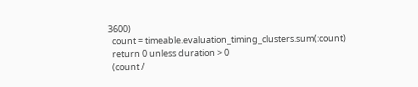3600)
  count = timeable.evaluation_timing_clusters.sum(:count)
  return 0 unless duration > 0
  (count /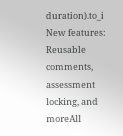duration).to_i
New features: Reusable comments, assessment locking, and moreAll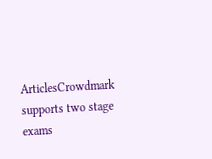ArticlesCrowdmark supports two stage exams